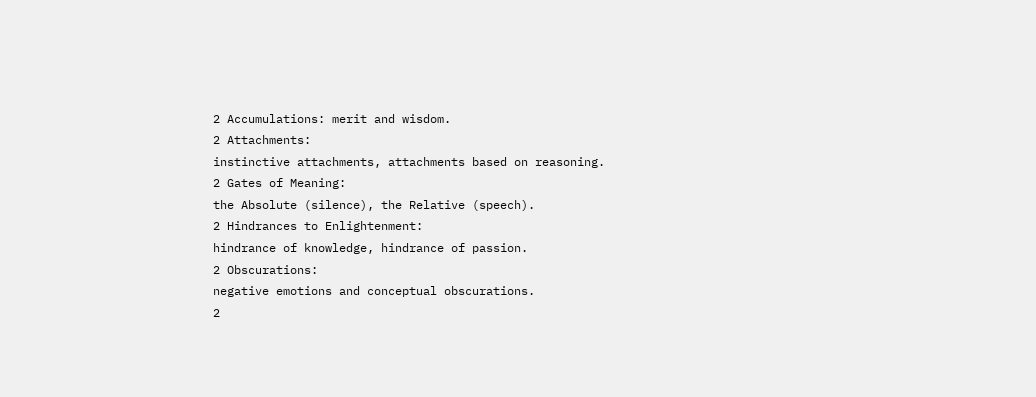2 Accumulations: merit and wisdom.
2 Attachments:
instinctive attachments, attachments based on reasoning.
2 Gates of Meaning:
the Absolute (silence), the Relative (speech).
2 Hindrances to Enlightenment:
hindrance of knowledge, hindrance of passion.
2 Obscurations:
negative emotions and conceptual obscurations.
2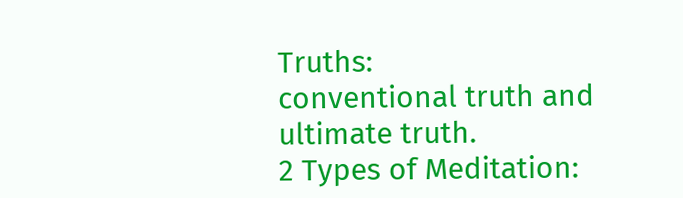Truths:
conventional truth and ultimate truth.
2 Types of Meditation: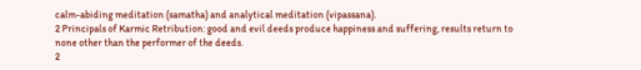calm-abiding meditation (samatha) and analytical meditation (vipassana).
2 Principals of Karmic Retribution: good and evil deeds produce happiness and suffering, results return to none other than the performer of the deeds.
2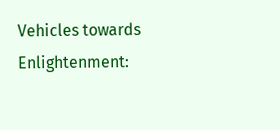Vehicles towards Enlightenment: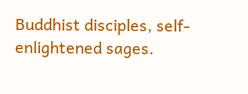Buddhist disciples, self-enlightened sages.